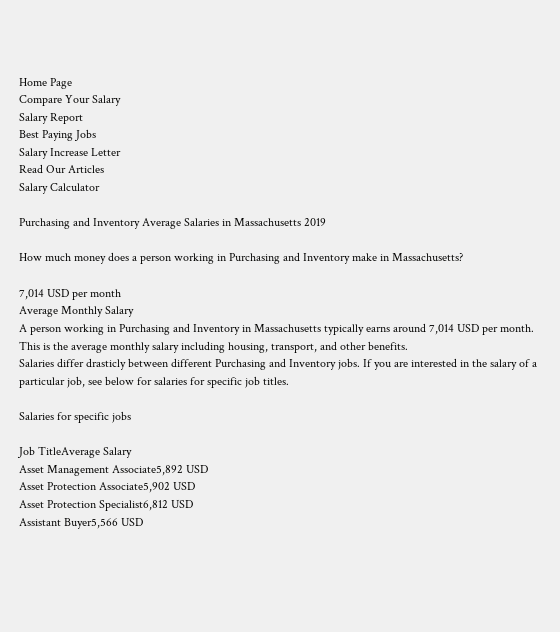Home Page
Compare Your Salary
Salary Report
Best Paying Jobs
Salary Increase Letter
Read Our Articles
Salary Calculator

Purchasing and Inventory Average Salaries in Massachusetts 2019

How much money does a person working in Purchasing and Inventory make in Massachusetts?

7,014 USD per month
Average Monthly Salary
A person working in Purchasing and Inventory in Massachusetts typically earns around 7,014 USD per month.
This is the average monthly salary including housing, transport, and other benefits.
Salaries differ drasticly between different Purchasing and Inventory jobs. If you are interested in the salary of a particular job, see below for salaries for specific job titles.

Salaries for specific jobs

Job TitleAverage Salary
Asset Management Associate5,892 USD
Asset Protection Associate5,902 USD
Asset Protection Specialist6,812 USD
Assistant Buyer5,566 USD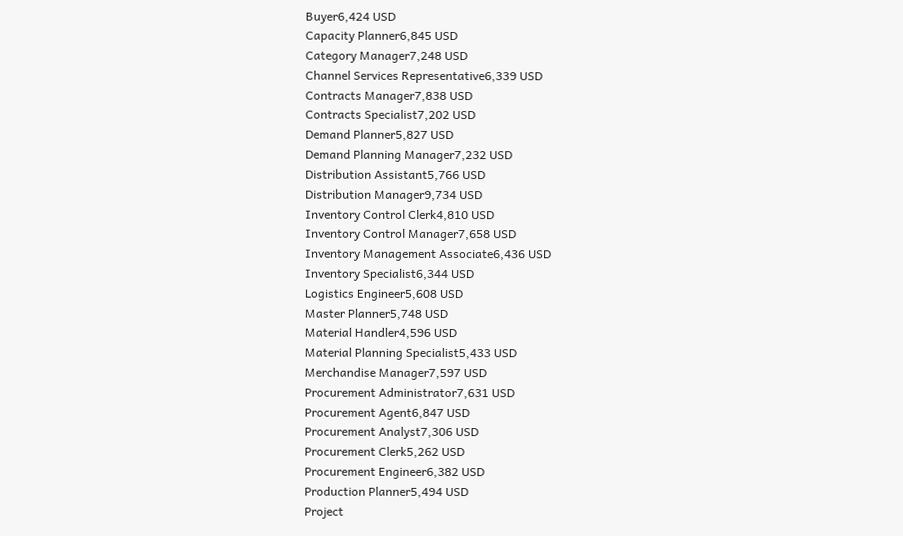Buyer6,424 USD
Capacity Planner6,845 USD
Category Manager7,248 USD
Channel Services Representative6,339 USD
Contracts Manager7,838 USD
Contracts Specialist7,202 USD
Demand Planner5,827 USD
Demand Planning Manager7,232 USD
Distribution Assistant5,766 USD
Distribution Manager9,734 USD
Inventory Control Clerk4,810 USD
Inventory Control Manager7,658 USD
Inventory Management Associate6,436 USD
Inventory Specialist6,344 USD
Logistics Engineer5,608 USD
Master Planner5,748 USD
Material Handler4,596 USD
Material Planning Specialist5,433 USD
Merchandise Manager7,597 USD
Procurement Administrator7,631 USD
Procurement Agent6,847 USD
Procurement Analyst7,306 USD
Procurement Clerk5,262 USD
Procurement Engineer6,382 USD
Production Planner5,494 USD
Project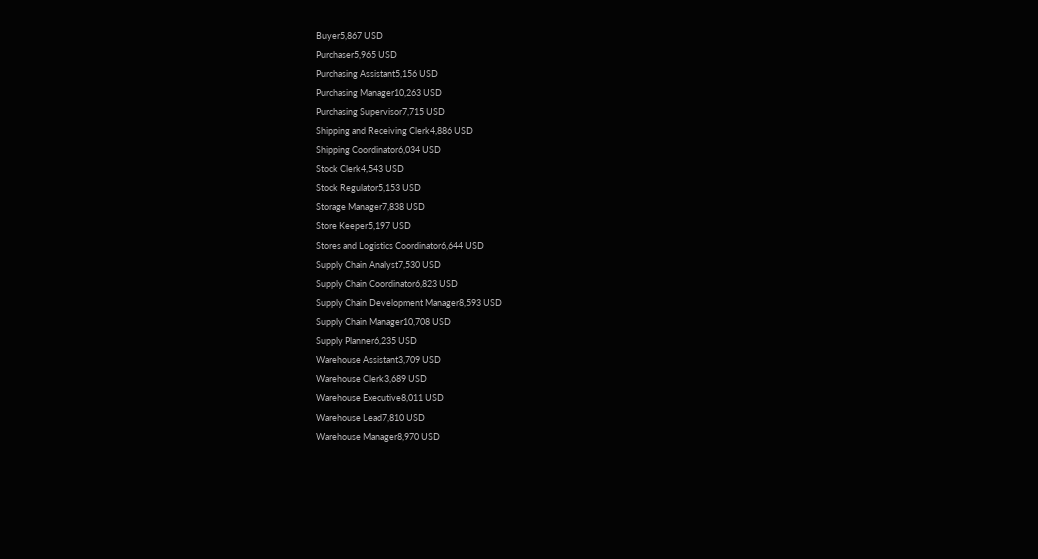Buyer5,867 USD
Purchaser5,965 USD
Purchasing Assistant5,156 USD
Purchasing Manager10,263 USD
Purchasing Supervisor7,715 USD
Shipping and Receiving Clerk4,886 USD
Shipping Coordinator6,034 USD
Stock Clerk4,543 USD
Stock Regulator5,153 USD
Storage Manager7,838 USD
Store Keeper5,197 USD
Stores and Logistics Coordinator6,644 USD
Supply Chain Analyst7,530 USD
Supply Chain Coordinator6,823 USD
Supply Chain Development Manager8,593 USD
Supply Chain Manager10,708 USD
Supply Planner6,235 USD
Warehouse Assistant3,709 USD
Warehouse Clerk3,689 USD
Warehouse Executive8,011 USD
Warehouse Lead7,810 USD
Warehouse Manager8,970 USD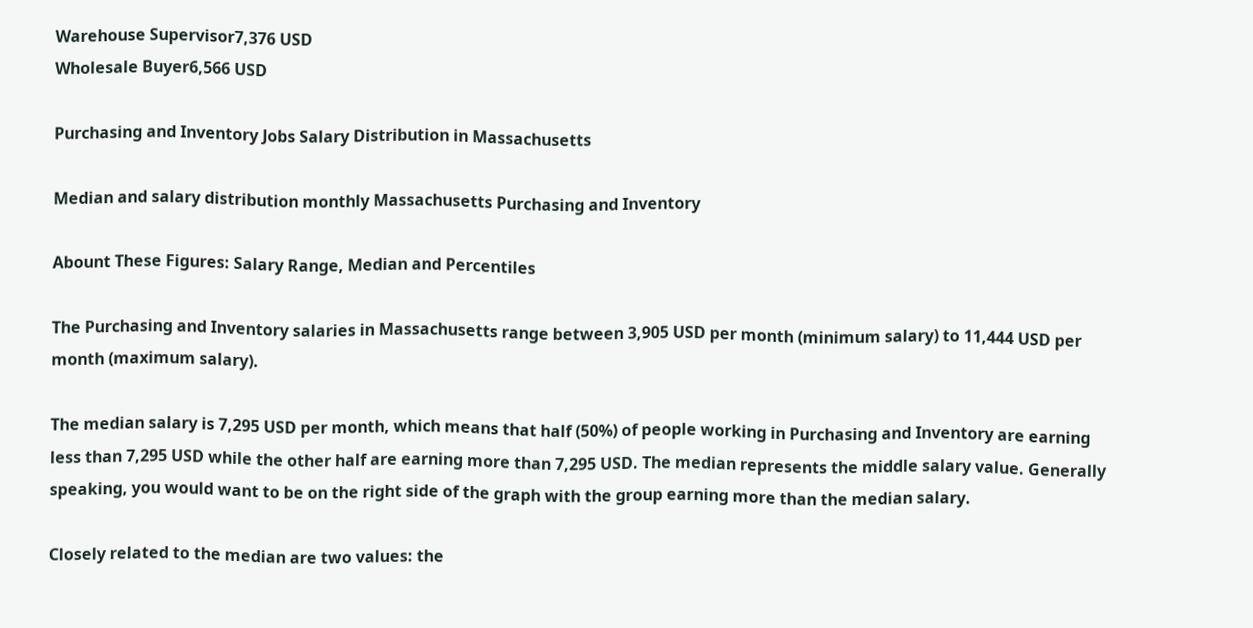Warehouse Supervisor7,376 USD
Wholesale Buyer6,566 USD

Purchasing and Inventory Jobs Salary Distribution in Massachusetts

Median and salary distribution monthly Massachusetts Purchasing and Inventory

Abount These Figures: Salary Range, Median and Percentiles

The Purchasing and Inventory salaries in Massachusetts range between 3,905 USD per month (minimum salary) to 11,444 USD per month (maximum salary).

The median salary is 7,295 USD per month, which means that half (50%) of people working in Purchasing and Inventory are earning less than 7,295 USD while the other half are earning more than 7,295 USD. The median represents the middle salary value. Generally speaking, you would want to be on the right side of the graph with the group earning more than the median salary.

Closely related to the median are two values: the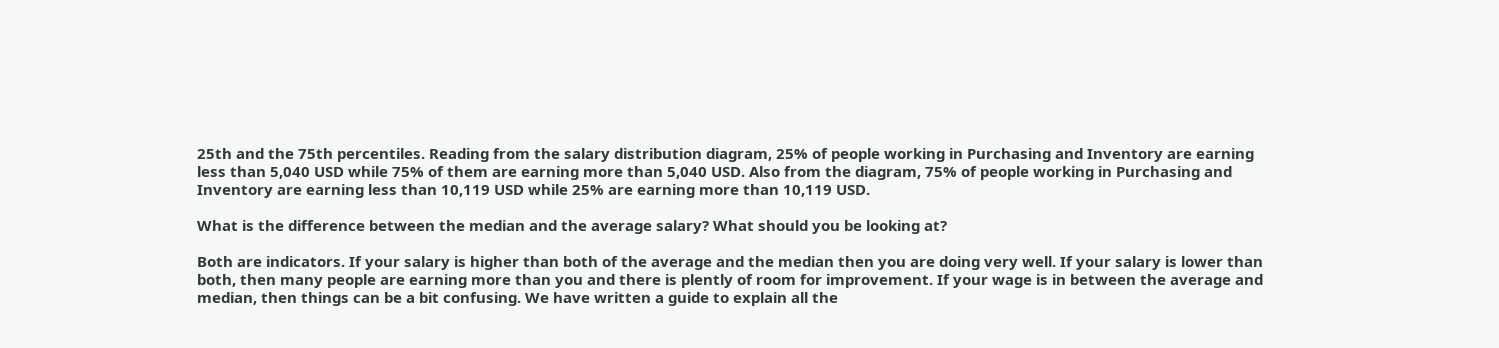25th and the 75th percentiles. Reading from the salary distribution diagram, 25% of people working in Purchasing and Inventory are earning less than 5,040 USD while 75% of them are earning more than 5,040 USD. Also from the diagram, 75% of people working in Purchasing and Inventory are earning less than 10,119 USD while 25% are earning more than 10,119 USD.

What is the difference between the median and the average salary? What should you be looking at?

Both are indicators. If your salary is higher than both of the average and the median then you are doing very well. If your salary is lower than both, then many people are earning more than you and there is plently of room for improvement. If your wage is in between the average and median, then things can be a bit confusing. We have written a guide to explain all the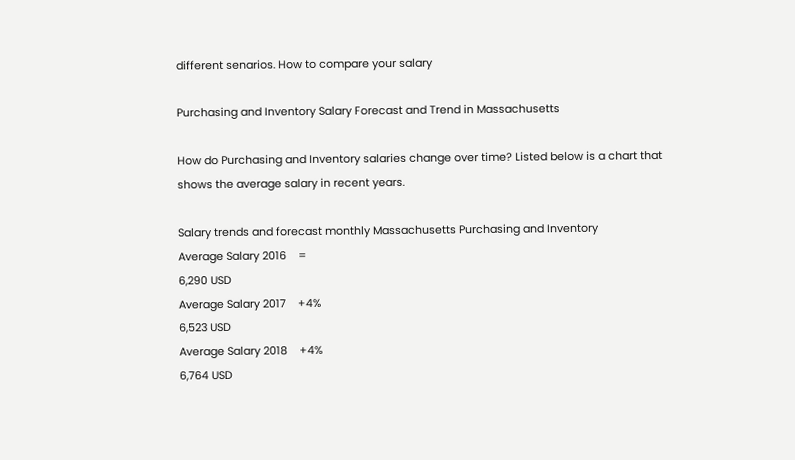different senarios. How to compare your salary

Purchasing and Inventory Salary Forecast and Trend in Massachusetts

How do Purchasing and Inventory salaries change over time? Listed below is a chart that shows the average salary in recent years.

Salary trends and forecast monthly Massachusetts Purchasing and Inventory
Average Salary 2016    =
6,290 USD
Average Salary 2017    +4%
6,523 USD
Average Salary 2018    +4%
6,764 USD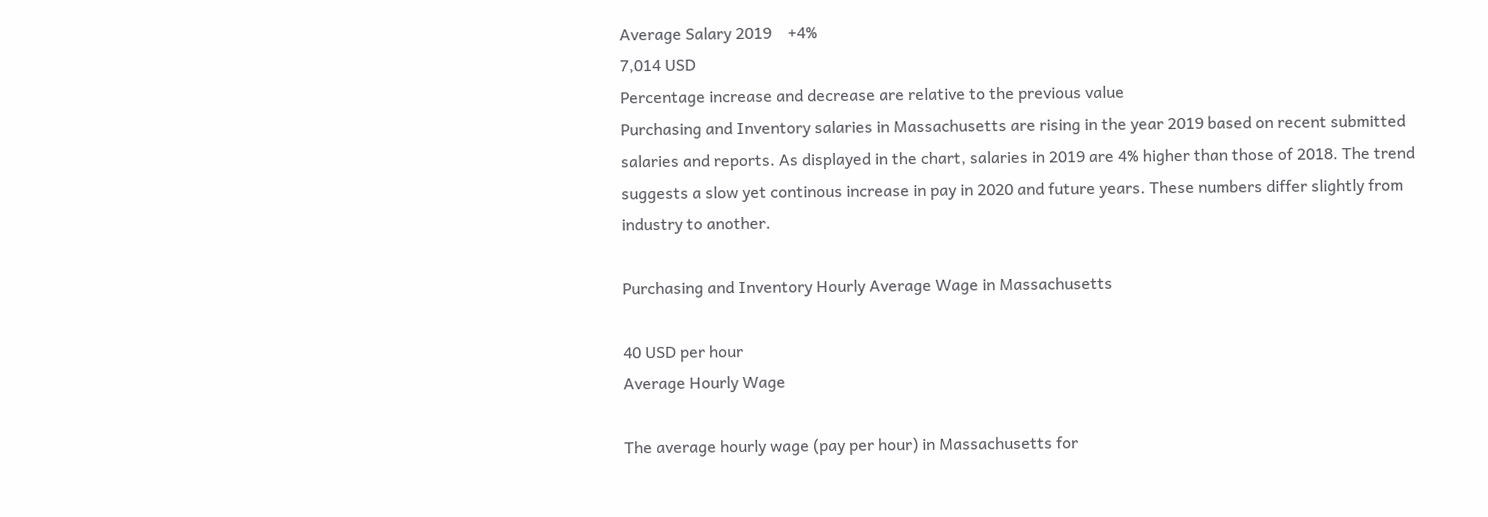Average Salary 2019    +4%
7,014 USD
Percentage increase and decrease are relative to the previous value
Purchasing and Inventory salaries in Massachusetts are rising in the year 2019 based on recent submitted salaries and reports. As displayed in the chart, salaries in 2019 are 4% higher than those of 2018. The trend suggests a slow yet continous increase in pay in 2020 and future years. These numbers differ slightly from industry to another.

Purchasing and Inventory Hourly Average Wage in Massachusetts

40 USD per hour
Average Hourly Wage

The average hourly wage (pay per hour) in Massachusetts for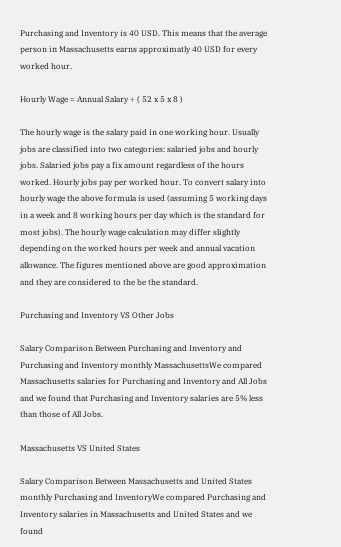Purchasing and Inventory is 40 USD. This means that the average person in Massachusetts earns approximatly 40 USD for every worked hour.

Hourly Wage = Annual Salary ÷ ( 52 x 5 x 8 )

The hourly wage is the salary paid in one working hour. Usually jobs are classified into two categories: salaried jobs and hourly jobs. Salaried jobs pay a fix amount regardless of the hours worked. Hourly jobs pay per worked hour. To convert salary into hourly wage the above formula is used (assuming 5 working days in a week and 8 working hours per day which is the standard for most jobs). The hourly wage calculation may differ slightly depending on the worked hours per week and annual vacation allowance. The figures mentioned above are good approximation and they are considered to the be the standard.

Purchasing and Inventory VS Other Jobs

Salary Comparison Between Purchasing and Inventory and Purchasing and Inventory monthly MassachusettsWe compared Massachusetts salaries for Purchasing and Inventory and All Jobs and we found that Purchasing and Inventory salaries are 5% less than those of All Jobs.

Massachusetts VS United States

Salary Comparison Between Massachusetts and United States monthly Purchasing and InventoryWe compared Purchasing and Inventory salaries in Massachusetts and United States and we found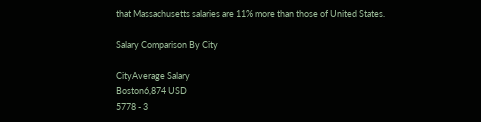that Massachusetts salaries are 11% more than those of United States.

Salary Comparison By City

CityAverage Salary
Boston6,874 USD
5778 - 3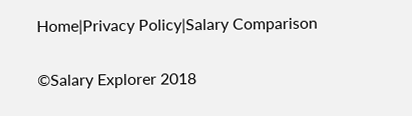Home|Privacy Policy|Salary Comparison

©Salary Explorer 2018